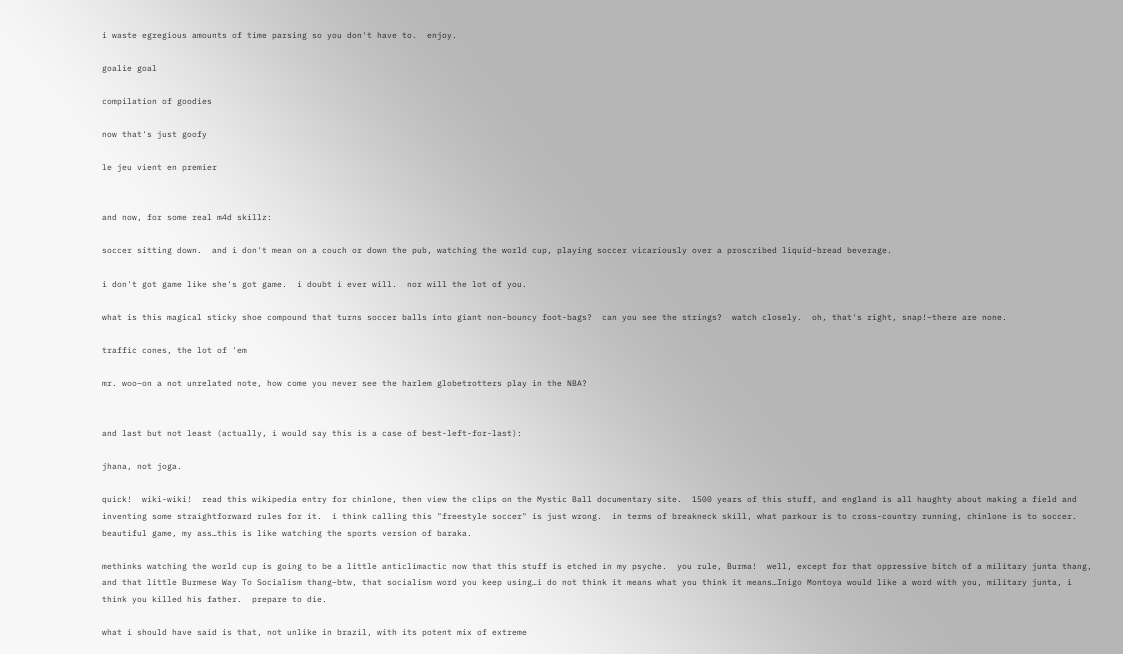i waste egregious amounts of time parsing so you don't have to.  enjoy.

goalie goal

compilation of goodies

now that's just goofy

le jeu vient en premier


and now, for some real m4d skillz:

soccer sitting down.  and i don't mean on a couch or down the pub, watching the world cup, playing soccer vicariously over a proscribed liquid-bread beverage.

i don't got game like she's got game.  i doubt i ever will.  nor will the lot of you.

what is this magical sticky shoe compound that turns soccer balls into giant non-bouncy foot-bags?  can you see the strings?  watch closely.  oh, that's right, snap!–there are none.

traffic cones, the lot of 'em

mr. woo–on a not unrelated note, how come you never see the harlem globetrotters play in the NBA?


and last but not least (actually, i would say this is a case of best-left-for-last):

jhana, not joga.

quick!  wiki-wiki!  read this wikipedia entry for chinlone, then view the clips on the Mystic Ball documentary site.  1500 years of this stuff, and england is all haughty about making a field and inventing some straightforward rules for it.  i think calling this "freestyle soccer" is just wrong.  in terms of breakneck skill, what parkour is to cross-country running, chinlone is to soccer.  beautiful game, my ass…this is like watching the sports version of baraka.

methinks watching the world cup is going to be a little anticlimactic now that this stuff is etched in my psyche.  you rule, Burma!  well, except for that oppressive bitch of a military junta thang, and that little Burmese Way To Socialism thang–btw, that socialism word you keep using…i do not think it means what you think it means…Inigo Montoya would like a word with you, military junta, i think you killed his father.  prepare to die.

what i should have said is that, not unlike in brazil, with its potent mix of extreme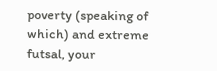poverty (speaking of which) and extreme futsal, your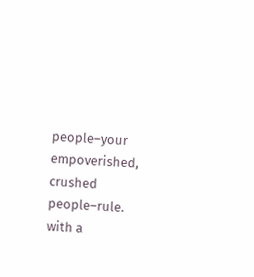people–your empoverished, crushed people–rule.  with a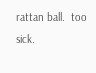rattan ball.  too sick.